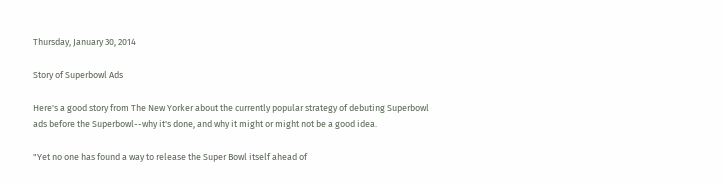Thursday, January 30, 2014

Story of Superbowl Ads

Here's a good story from The New Yorker about the currently popular strategy of debuting Superbowl ads before the Superbowl--why it's done, and why it might or might not be a good idea.

"Yet no one has found a way to release the Super Bowl itself ahead of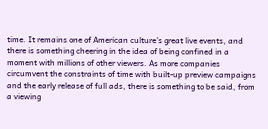time. It remains one of American culture’s great live events, and there is something cheering in the idea of being confined in a moment with millions of other viewers. As more companies circumvent the constraints of time with built-up preview campaigns and the early release of full ads, there is something to be said, from a viewing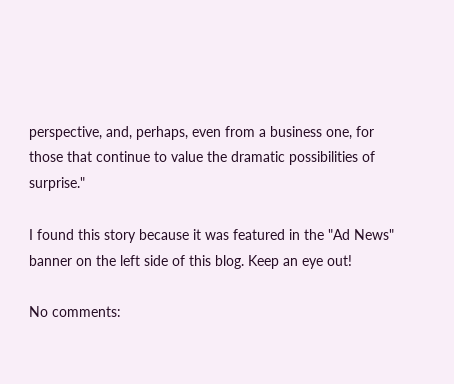perspective, and, perhaps, even from a business one, for those that continue to value the dramatic possibilities of surprise."

I found this story because it was featured in the "Ad News" banner on the left side of this blog. Keep an eye out!

No comments: